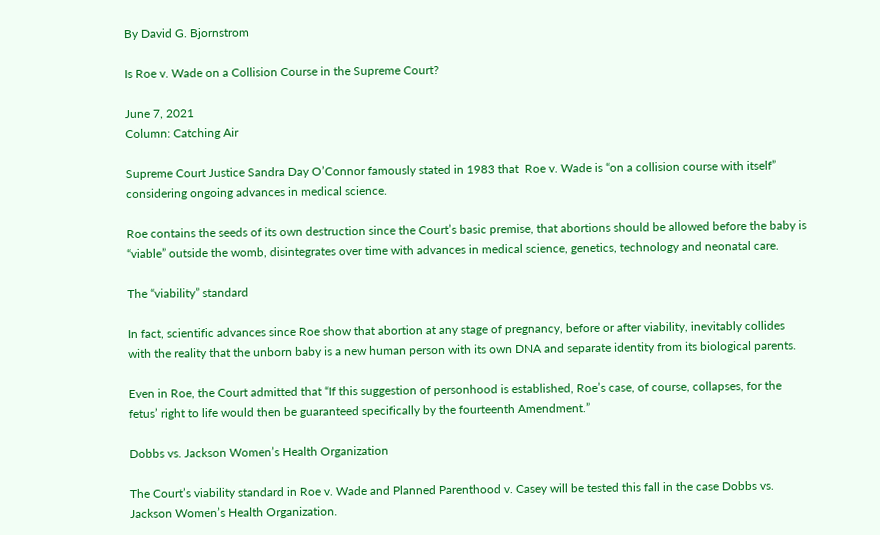By David G. Bjornstrom

Is Roe v. Wade on a Collision Course in the Supreme Court?

June 7, 2021
Column: Catching Air

Supreme Court Justice Sandra Day O’Connor famously stated in 1983 that  Roe v. Wade is “on a collision course with itself” considering ongoing advances in medical science.

Roe contains the seeds of its own destruction since the Court’s basic premise, that abortions should be allowed before the baby is “viable” outside the womb, disintegrates over time with advances in medical science, genetics, technology and neonatal care.

The “viability” standard

In fact, scientific advances since Roe show that abortion at any stage of pregnancy, before or after viability, inevitably collides with the reality that the unborn baby is a new human person with its own DNA and separate identity from its biological parents.

Even in Roe, the Court admitted that “If this suggestion of personhood is established, Roe’s case, of course, collapses, for the fetus’ right to life would then be guaranteed specifically by the fourteenth Amendment.”

Dobbs vs. Jackson Women’s Health Organization

The Court’s viability standard in Roe v. Wade and Planned Parenthood v. Casey will be tested this fall in the case Dobbs vs. Jackson Women’s Health Organization.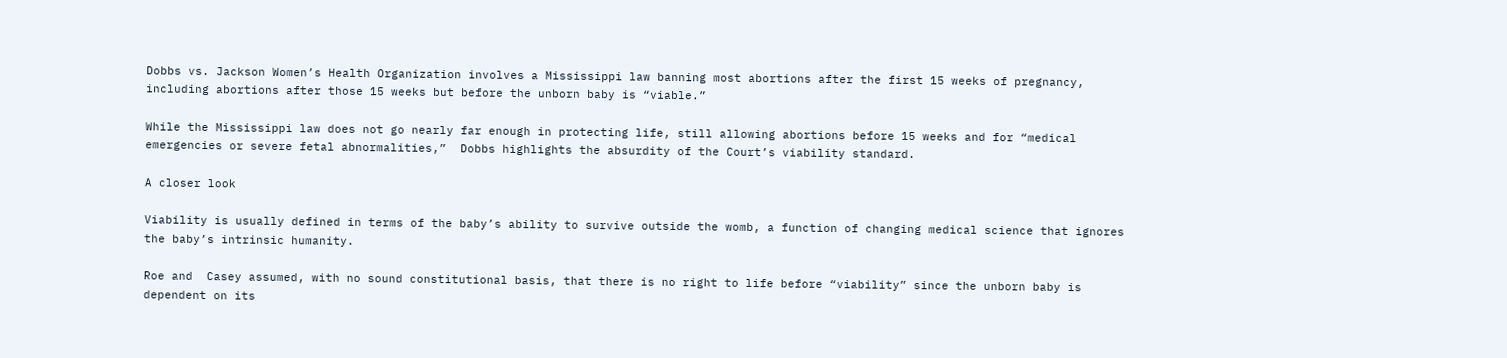Dobbs vs. Jackson Women’s Health Organization involves a Mississippi law banning most abortions after the first 15 weeks of pregnancy, including abortions after those 15 weeks but before the unborn baby is “viable.”

While the Mississippi law does not go nearly far enough in protecting life, still allowing abortions before 15 weeks and for “medical emergencies or severe fetal abnormalities,”  Dobbs highlights the absurdity of the Court’s viability standard.

A closer look

Viability is usually defined in terms of the baby’s ability to survive outside the womb, a function of changing medical science that ignores the baby’s intrinsic humanity.

Roe and  Casey assumed, with no sound constitutional basis, that there is no right to life before “viability” since the unborn baby is dependent on its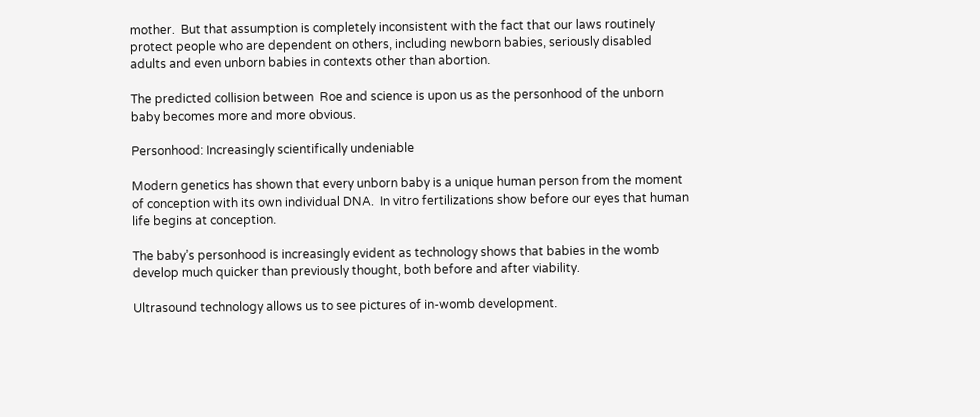mother.  But that assumption is completely inconsistent with the fact that our laws routinely protect people who are dependent on others, including newborn babies, seriously disabled adults and even unborn babies in contexts other than abortion.

The predicted collision between  Roe and science is upon us as the personhood of the unborn baby becomes more and more obvious.

Personhood: Increasingly scientifically undeniable

Modern genetics has shown that every unborn baby is a unique human person from the moment of conception with its own individual DNA.  In vitro fertilizations show before our eyes that human life begins at conception.

The baby’s personhood is increasingly evident as technology shows that babies in the womb develop much quicker than previously thought, both before and after viability.

Ultrasound technology allows us to see pictures of in-womb development.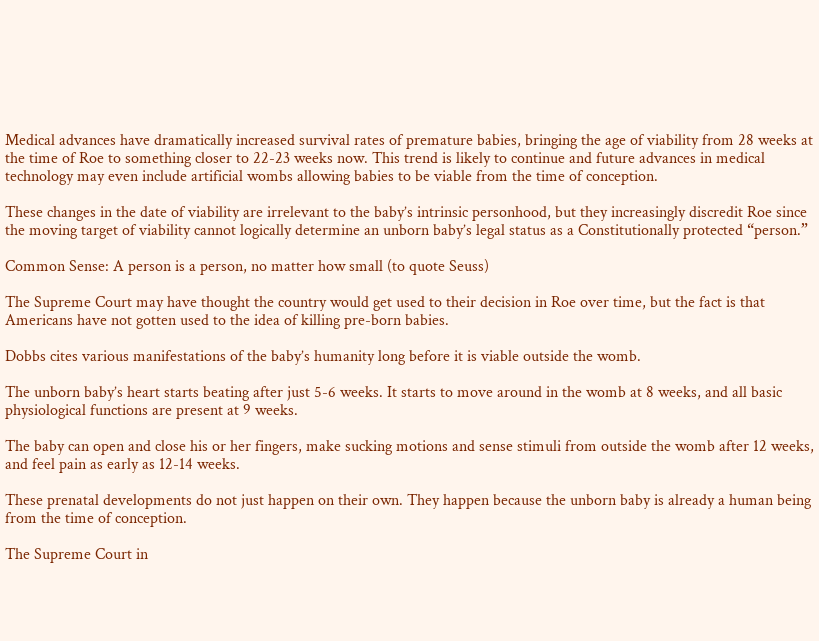Medical advances have dramatically increased survival rates of premature babies, bringing the age of viability from 28 weeks at the time of Roe to something closer to 22-23 weeks now. This trend is likely to continue and future advances in medical technology may even include artificial wombs allowing babies to be viable from the time of conception.

These changes in the date of viability are irrelevant to the baby’s intrinsic personhood, but they increasingly discredit Roe since the moving target of viability cannot logically determine an unborn baby’s legal status as a Constitutionally protected “person.”

Common Sense: A person is a person, no matter how small (to quote Seuss)

The Supreme Court may have thought the country would get used to their decision in Roe over time, but the fact is that Americans have not gotten used to the idea of killing pre-born babies.

Dobbs cites various manifestations of the baby’s humanity long before it is viable outside the womb.

The unborn baby’s heart starts beating after just 5-6 weeks. It starts to move around in the womb at 8 weeks, and all basic physiological functions are present at 9 weeks.

The baby can open and close his or her fingers, make sucking motions and sense stimuli from outside the womb after 12 weeks, and feel pain as early as 12-14 weeks.

These prenatal developments do not just happen on their own. They happen because the unborn baby is already a human being from the time of conception.

The Supreme Court in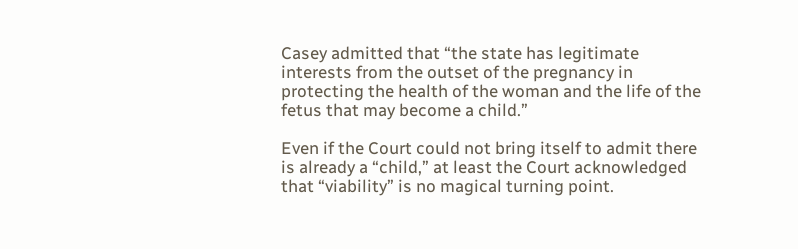Casey admitted that “the state has legitimate interests from the outset of the pregnancy in protecting the health of the woman and the life of the fetus that may become a child.”

Even if the Court could not bring itself to admit there is already a “child,” at least the Court acknowledged that “viability” is no magical turning point.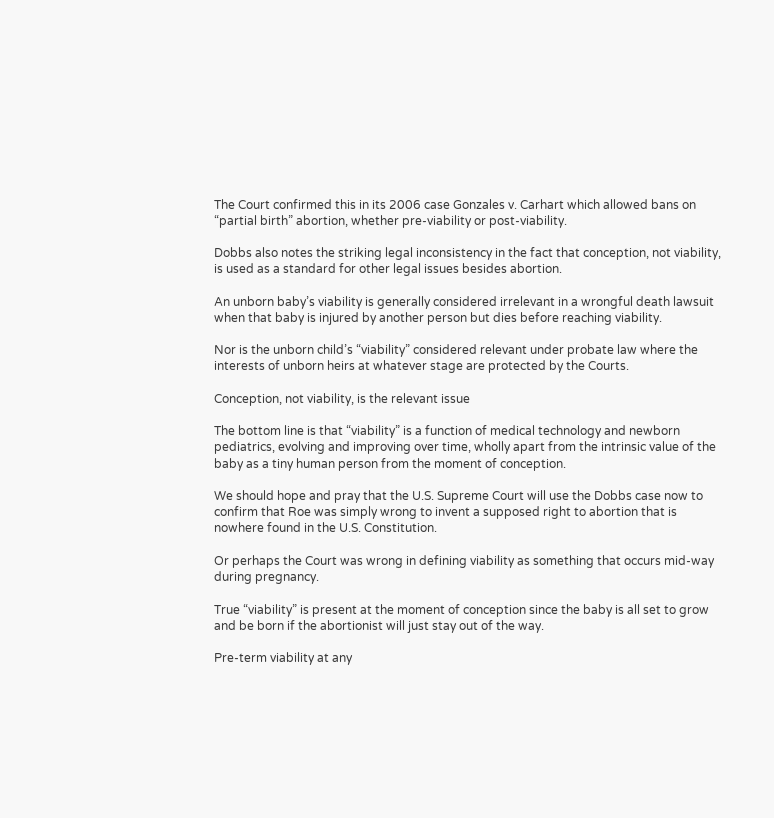The Court confirmed this in its 2006 case Gonzales v. Carhart which allowed bans on “partial birth” abortion, whether pre-viability or post-viability.

Dobbs also notes the striking legal inconsistency in the fact that conception, not viability, is used as a standard for other legal issues besides abortion.

An unborn baby’s viability is generally considered irrelevant in a wrongful death lawsuit when that baby is injured by another person but dies before reaching viability.

Nor is the unborn child’s “viability” considered relevant under probate law where the interests of unborn heirs at whatever stage are protected by the Courts.

Conception, not viability, is the relevant issue

The bottom line is that “viability” is a function of medical technology and newborn pediatrics, evolving and improving over time, wholly apart from the intrinsic value of the baby as a tiny human person from the moment of conception.

We should hope and pray that the U.S. Supreme Court will use the Dobbs case now to confirm that Roe was simply wrong to invent a supposed right to abortion that is nowhere found in the U.S. Constitution.

Or perhaps the Court was wrong in defining viability as something that occurs mid-way during pregnancy.

True “viability” is present at the moment of conception since the baby is all set to grow and be born if the abortionist will just stay out of the way.

Pre-term viability at any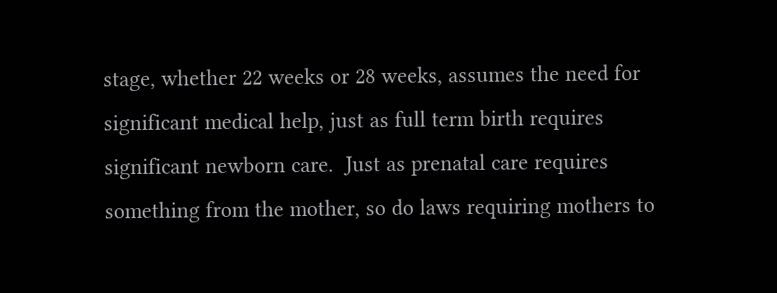stage, whether 22 weeks or 28 weeks, assumes the need for significant medical help, just as full term birth requires significant newborn care.  Just as prenatal care requires something from the mother, so do laws requiring mothers to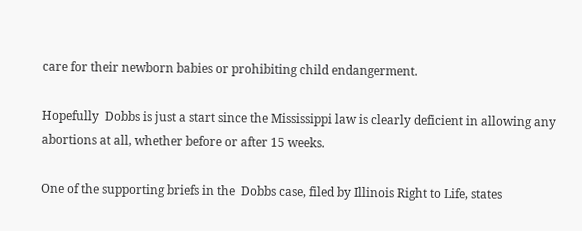care for their newborn babies or prohibiting child endangerment.

Hopefully  Dobbs is just a start since the Mississippi law is clearly deficient in allowing any abortions at all, whether before or after 15 weeks.

One of the supporting briefs in the  Dobbs case, filed by Illinois Right to Life, states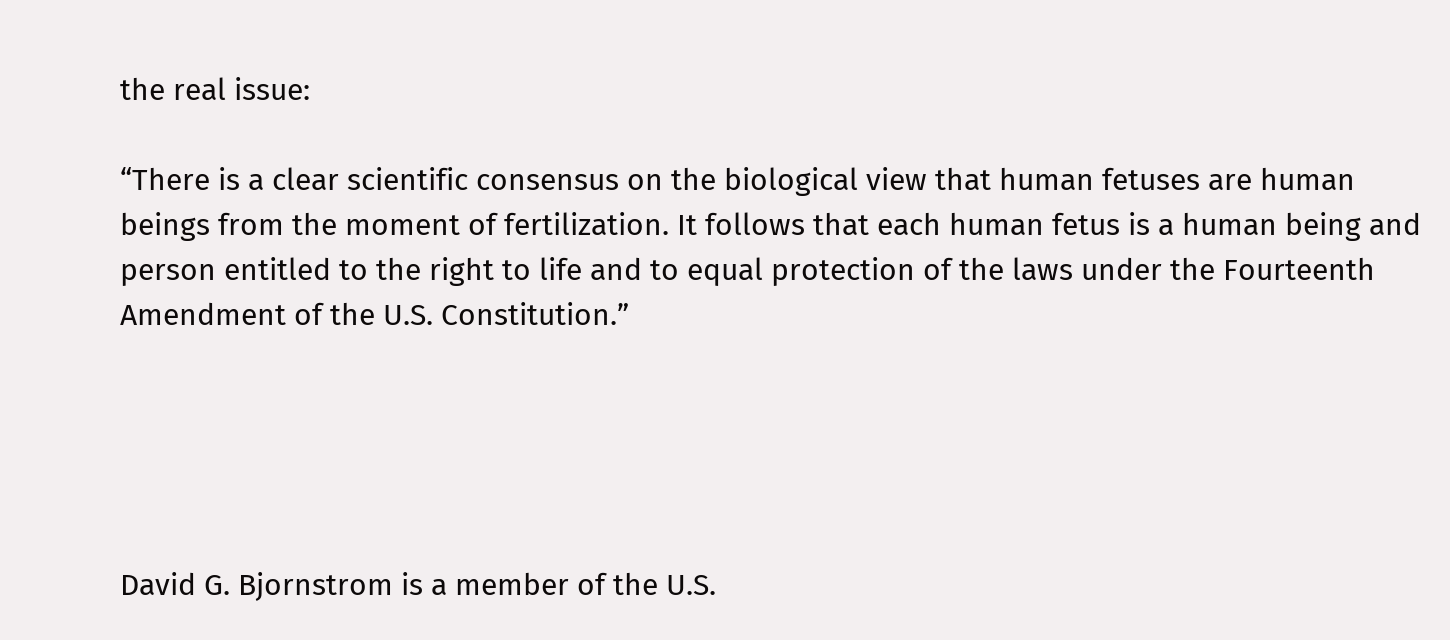the real issue:

“There is a clear scientific consensus on the biological view that human fetuses are human beings from the moment of fertilization. It follows that each human fetus is a human being and person entitled to the right to life and to equal protection of the laws under the Fourteenth Amendment of the U.S. Constitution.”





David G. Bjornstrom is a member of the U.S.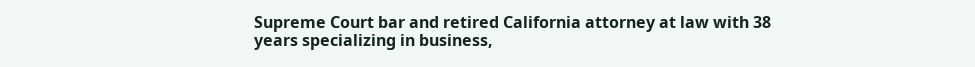Supreme Court bar and retired California attorney at law with 38 years specializing in business,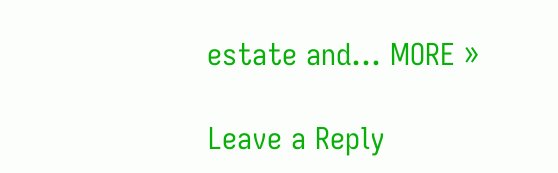estate and... MORE »

Leave a Reply